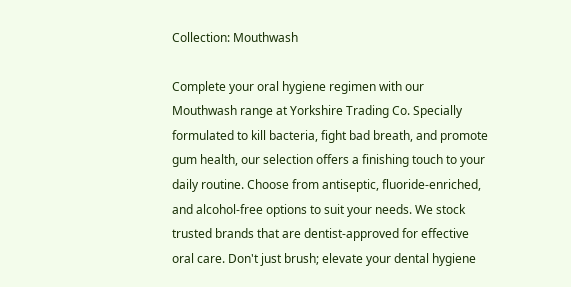Collection: Mouthwash

Complete your oral hygiene regimen with our Mouthwash range at Yorkshire Trading Co. Specially formulated to kill bacteria, fight bad breath, and promote gum health, our selection offers a finishing touch to your daily routine. Choose from antiseptic, fluoride-enriched, and alcohol-free options to suit your needs. We stock trusted brands that are dentist-approved for effective oral care. Don't just brush; elevate your dental hygiene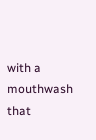with a mouthwash that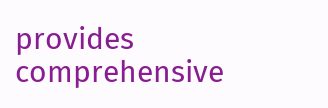provides comprehensive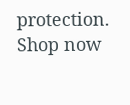protection. Shop now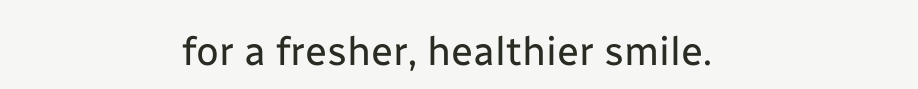for a fresher, healthier smile.